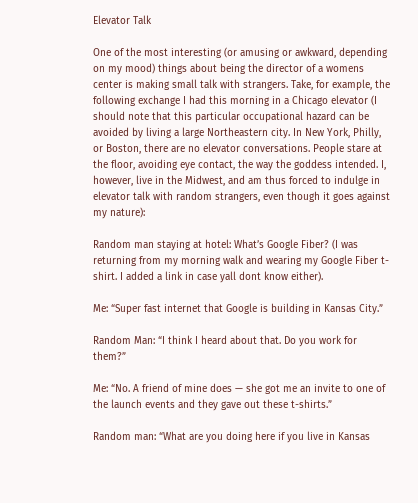Elevator Talk

One of the most interesting (or amusing or awkward, depending on my mood) things about being the director of a womens center is making small talk with strangers. Take, for example, the following exchange I had this morning in a Chicago elevator (I should note that this particular occupational hazard can be avoided by living a large Northeastern city. In New York, Philly, or Boston, there are no elevator conversations. People stare at the floor, avoiding eye contact, the way the goddess intended. I, however, live in the Midwest, and am thus forced to indulge in elevator talk with random strangers, even though it goes against my nature):

Random man staying at hotel: What’s Google Fiber? (I was returning from my morning walk and wearing my Google Fiber t-shirt. I added a link in case yall dont know either).

Me: “Super fast internet that Google is building in Kansas City.”

Random Man: “I think I heard about that. Do you work for them?”

Me: “No. A friend of mine does — she got me an invite to one of the launch events and they gave out these t-shirts.”

Random man: “What are you doing here if you live in Kansas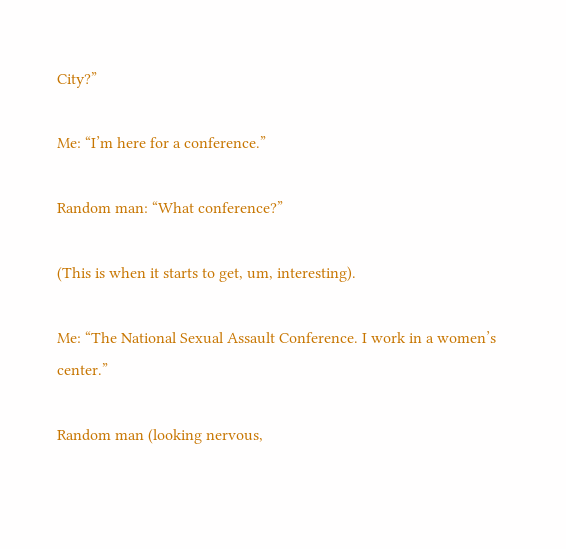City?”

Me: “I’m here for a conference.”

Random man: “What conference?”

(This is when it starts to get, um, interesting).

Me: “The National Sexual Assault Conference. I work in a women’s center.”

Random man (looking nervous,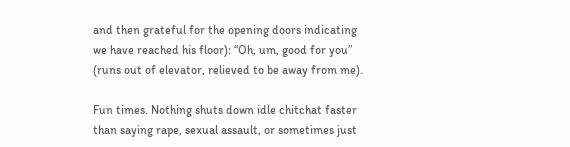and then grateful for the opening doors indicating we have reached his floor): “Oh, um, good for you” (runs out of elevator, relieved to be away from me).

Fun times. Nothing shuts down idle chitchat faster than saying rape, sexual assault, or sometimes just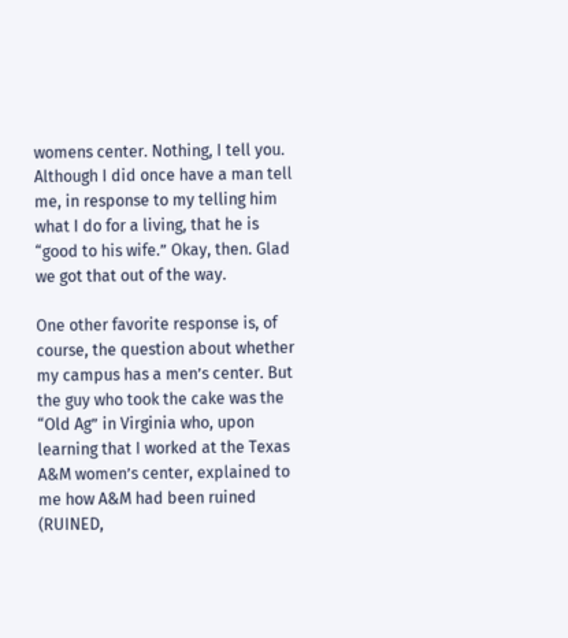womens center. Nothing, I tell you. Although I did once have a man tell me, in response to my telling him what I do for a living, that he is “good to his wife.” Okay, then. Glad we got that out of the way.

One other favorite response is, of course, the question about whether my campus has a men’s center. But the guy who took the cake was the “Old Ag” in Virginia who, upon learning that I worked at the Texas A&M women’s center, explained to me how A&M had been ruined (RUINED,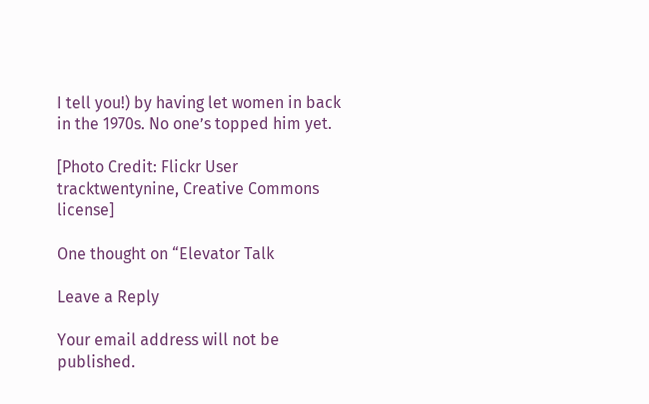I tell you!) by having let women in back in the 1970s. No one’s topped him yet.

[Photo Credit: Flickr User tracktwentynine, Creative Commons license]

One thought on “Elevator Talk

Leave a Reply

Your email address will not be published.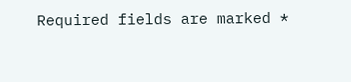Required fields are marked *